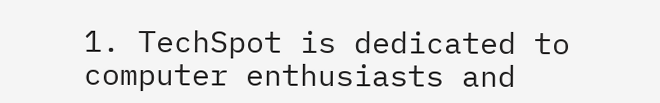1. TechSpot is dedicated to computer enthusiasts and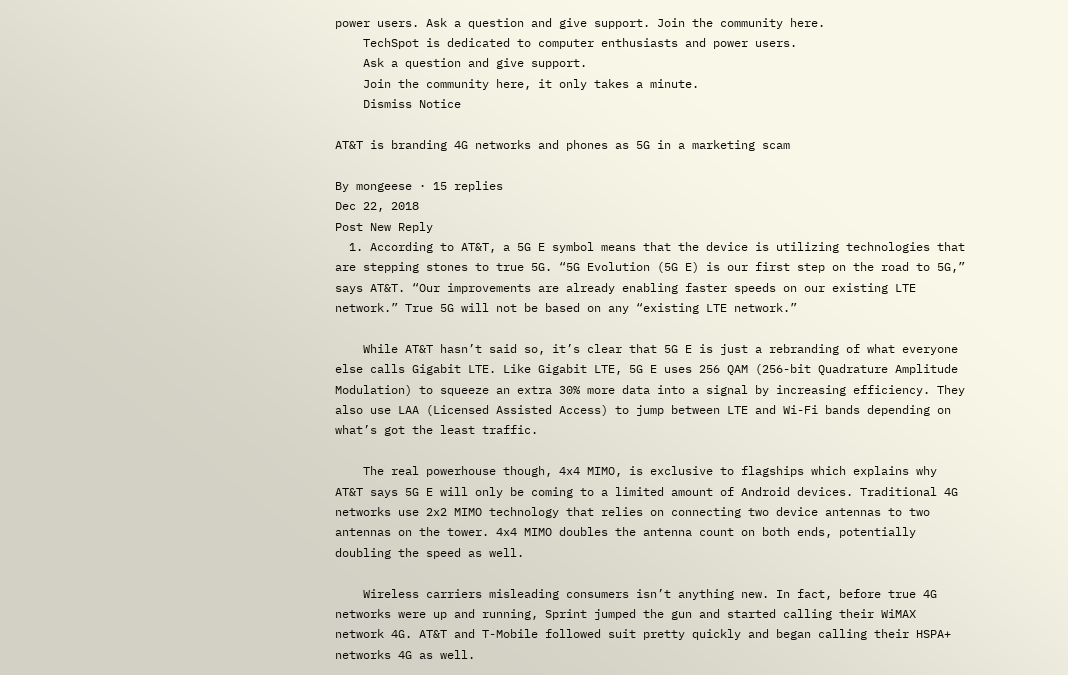power users. Ask a question and give support. Join the community here.
    TechSpot is dedicated to computer enthusiasts and power users.
    Ask a question and give support.
    Join the community here, it only takes a minute.
    Dismiss Notice

AT&T is branding 4G networks and phones as 5G in a marketing scam

By mongeese · 15 replies
Dec 22, 2018
Post New Reply
  1. According to AT&T, a 5G E symbol means that the device is utilizing technologies that are stepping stones to true 5G. “5G Evolution (5G E) is our first step on the road to 5G,” says AT&T. “Our improvements are already enabling faster speeds on our existing LTE network.” True 5G will not be based on any “existing LTE network.”

    While AT&T hasn’t said so, it’s clear that 5G E is just a rebranding of what everyone else calls Gigabit LTE. Like Gigabit LTE, 5G E uses 256 QAM (256-bit Quadrature Amplitude Modulation) to squeeze an extra 30% more data into a signal by increasing efficiency. They also use LAA (Licensed Assisted Access) to jump between LTE and Wi-Fi bands depending on what’s got the least traffic.

    The real powerhouse though, 4x4 MIMO, is exclusive to flagships which explains why AT&T says 5G E will only be coming to a limited amount of Android devices. Traditional 4G networks use 2x2 MIMO technology that relies on connecting two device antennas to two antennas on the tower. 4x4 MIMO doubles the antenna count on both ends, potentially doubling the speed as well.

    Wireless carriers misleading consumers isn’t anything new. In fact, before true 4G networks were up and running, Sprint jumped the gun and started calling their WiMAX network 4G. AT&T and T-Mobile followed suit pretty quickly and began calling their HSPA+ networks 4G as well.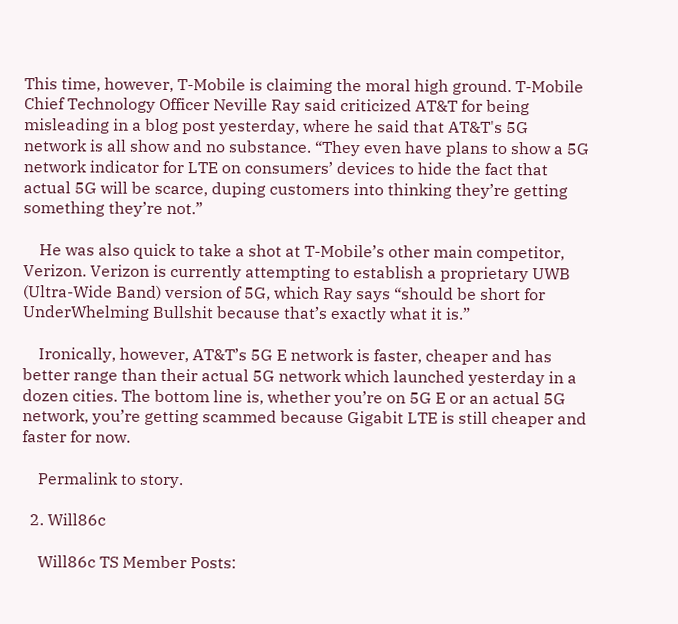This time, however, T-Mobile is claiming the moral high ground. T-Mobile Chief Technology Officer Neville Ray said criticized AT&T for being misleading in a blog post yesterday, where he said that AT&T's 5G network is all show and no substance. “They even have plans to show a 5G network indicator for LTE on consumers’ devices to hide the fact that actual 5G will be scarce, duping customers into thinking they’re getting something they’re not.”

    He was also quick to take a shot at T-Mobile’s other main competitor, Verizon. Verizon is currently attempting to establish a proprietary UWB (Ultra-Wide Band) version of 5G, which Ray says “should be short for UnderWhelming Bullshit because that’s exactly what it is.”

    Ironically, however, AT&T’s 5G E network is faster, cheaper and has better range than their actual 5G network which launched yesterday in a dozen cities. The bottom line is, whether you’re on 5G E or an actual 5G network, you’re getting scammed because Gigabit LTE is still cheaper and faster for now.

    Permalink to story.

  2. Will86c

    Will86c TS Member Posts: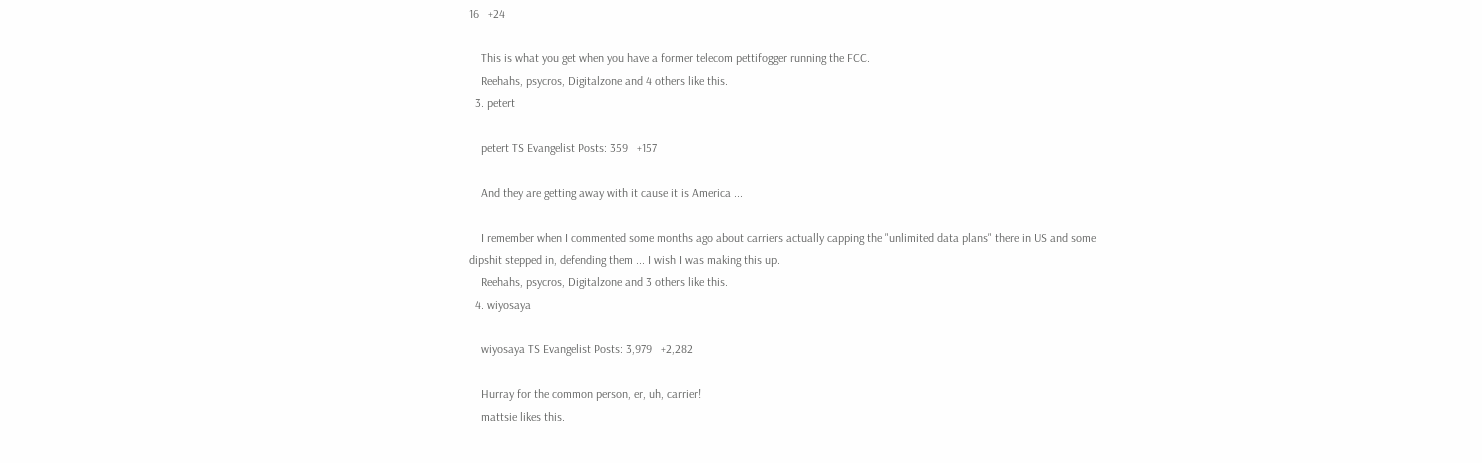16   +24

    This is what you get when you have a former telecom pettifogger running the FCC.
    Reehahs, psycros, Digitalzone and 4 others like this.
  3. petert

    petert TS Evangelist Posts: 359   +157

    And they are getting away with it cause it is America ...

    I remember when I commented some months ago about carriers actually capping the "unlimited data plans" there in US and some dipshit stepped in, defending them ... I wish I was making this up.
    Reehahs, psycros, Digitalzone and 3 others like this.
  4. wiyosaya

    wiyosaya TS Evangelist Posts: 3,979   +2,282

    Hurray for the common person, er, uh, carrier!
    mattsie likes this.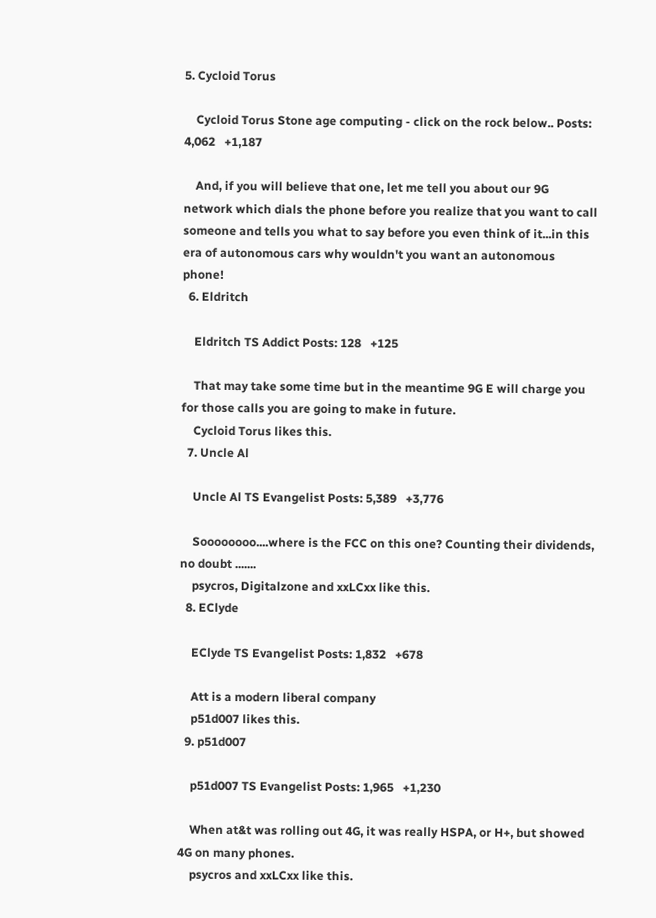5. Cycloid Torus

    Cycloid Torus Stone age computing - click on the rock below.. Posts: 4,062   +1,187

    And, if you will believe that one, let me tell you about our 9G network which dials the phone before you realize that you want to call someone and tells you what to say before you even think of it...in this era of autonomous cars why wouldn't you want an autonomous phone!
  6. Eldritch

    Eldritch TS Addict Posts: 128   +125

    That may take some time but in the meantime 9G E will charge you for those calls you are going to make in future.
    Cycloid Torus likes this.
  7. Uncle Al

    Uncle Al TS Evangelist Posts: 5,389   +3,776

    Soooooooo....where is the FCC on this one? Counting their dividends, no doubt .......
    psycros, Digitalzone and xxLCxx like this.
  8. EClyde

    EClyde TS Evangelist Posts: 1,832   +678

    Att is a modern liberal company
    p51d007 likes this.
  9. p51d007

    p51d007 TS Evangelist Posts: 1,965   +1,230

    When at&t was rolling out 4G, it was really HSPA, or H+, but showed 4G on many phones.
    psycros and xxLCxx like this.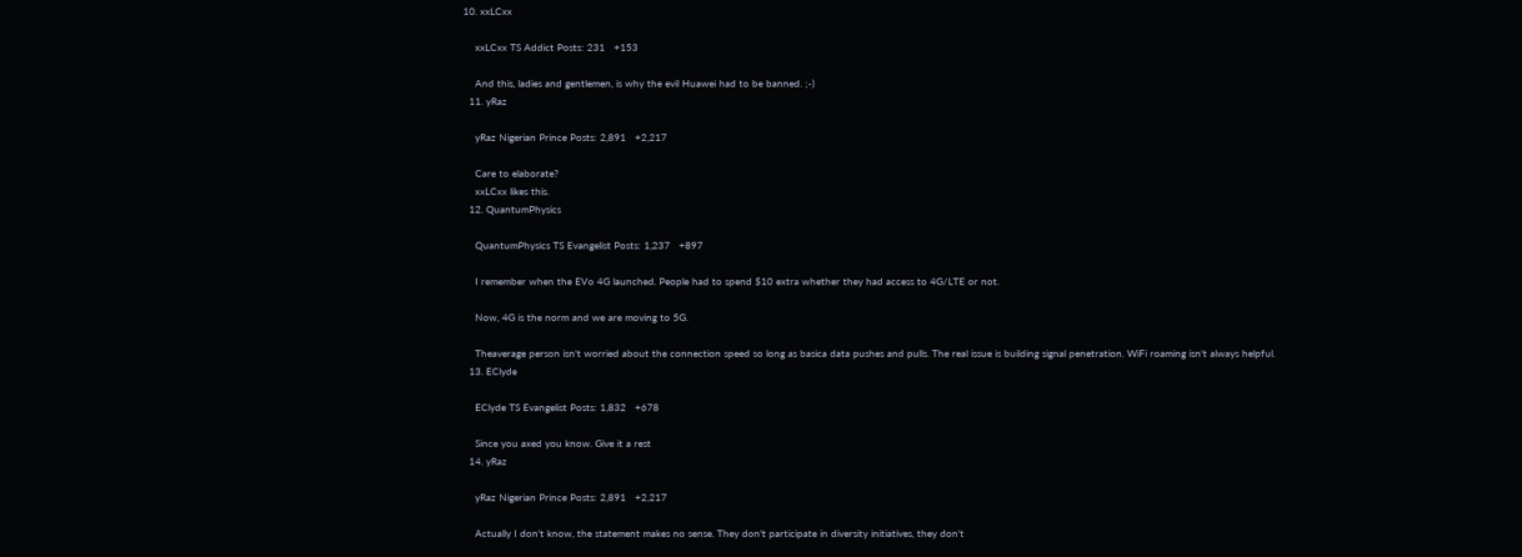10. xxLCxx

    xxLCxx TS Addict Posts: 231   +153

    And this, ladies and gentlemen, is why the evil Huawei had to be banned. ;-)
  11. yRaz

    yRaz Nigerian Prince Posts: 2,891   +2,217

    Care to elaborate?
    xxLCxx likes this.
  12. QuantumPhysics

    QuantumPhysics TS Evangelist Posts: 1,237   +897

    I remember when the EVo 4G launched. People had to spend $10 extra whether they had access to 4G/LTE or not.

    Now, 4G is the norm and we are moving to 5G.

    Theaverage person isn't worried about the connection speed so long as basica data pushes and pulls. The real issue is building signal penetration. WiFi roaming isn't always helpful.
  13. EClyde

    EClyde TS Evangelist Posts: 1,832   +678

    Since you axed you know. Give it a rest
  14. yRaz

    yRaz Nigerian Prince Posts: 2,891   +2,217

    Actually I don't know, the statement makes no sense. They don't participate in diversity initiatives, they don't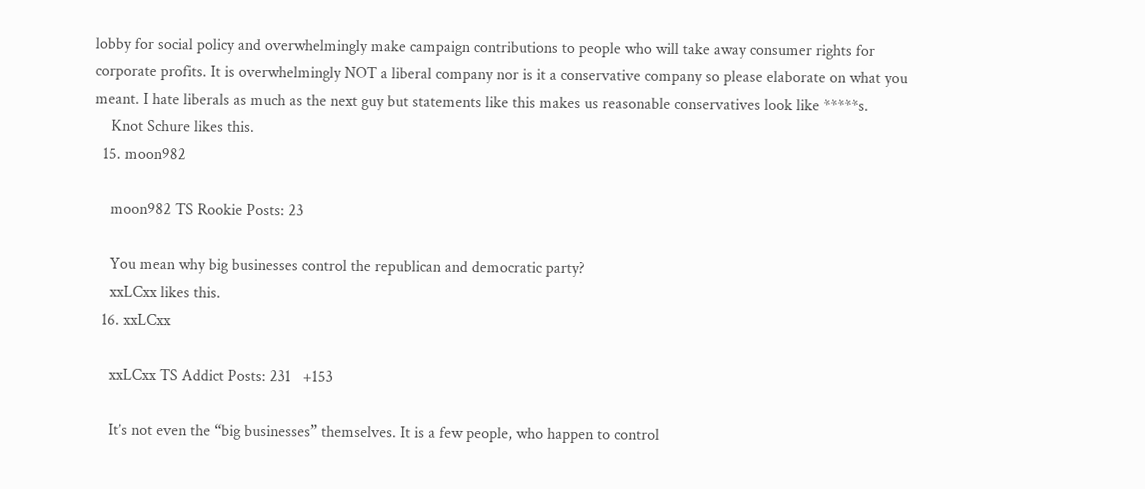lobby for social policy and overwhelmingly make campaign contributions to people who will take away consumer rights for corporate profits. It is overwhelmingly NOT a liberal company nor is it a conservative company so please elaborate on what you meant. I hate liberals as much as the next guy but statements like this makes us reasonable conservatives look like *****s.
    Knot Schure likes this.
  15. moon982

    moon982 TS Rookie Posts: 23

    You mean why big businesses control the republican and democratic party?
    xxLCxx likes this.
  16. xxLCxx

    xxLCxx TS Addict Posts: 231   +153

    It’s not even the “big businesses” themselves. It is a few people, who happen to control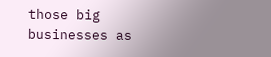those big businesses as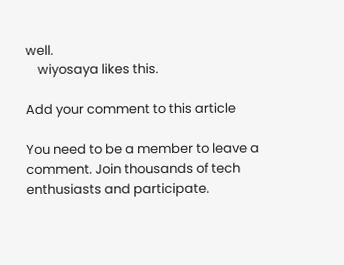well.
    wiyosaya likes this.

Add your comment to this article

You need to be a member to leave a comment. Join thousands of tech enthusiasts and participate.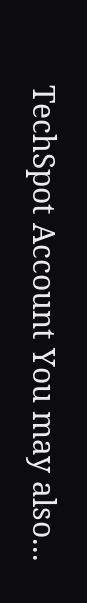TechSpot Account You may also...